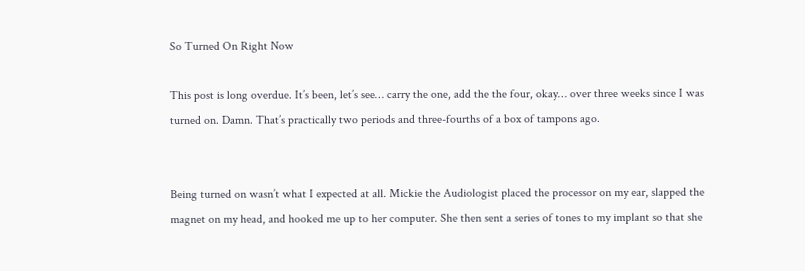So Turned On Right Now

This post is long overdue. It’s been, let’s see… carry the one, add the the four, okay… over three weeks since I was turned on. Damn. That’s practically two periods and three-fourths of a box of tampons ago.


Being turned on wasn’t what I expected at all. Mickie the Audiologist placed the processor on my ear, slapped the magnet on my head, and hooked me up to her computer. She then sent a series of tones to my implant so that she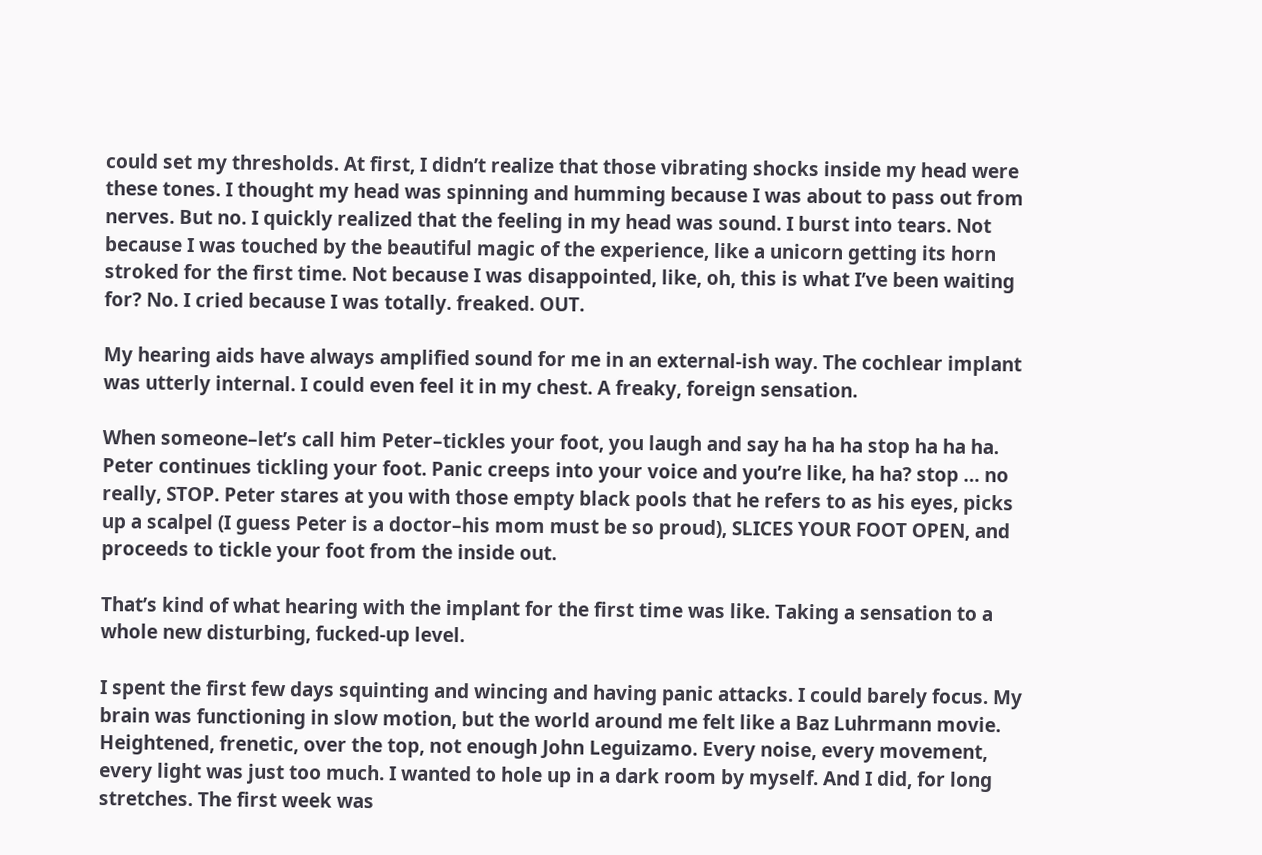could set my thresholds. At first, I didn’t realize that those vibrating shocks inside my head were these tones. I thought my head was spinning and humming because I was about to pass out from nerves. But no. I quickly realized that the feeling in my head was sound. I burst into tears. Not because I was touched by the beautiful magic of the experience, like a unicorn getting its horn stroked for the first time. Not because I was disappointed, like, oh, this is what I’ve been waiting for? No. I cried because I was totally. freaked. OUT.

My hearing aids have always amplified sound for me in an external-ish way. The cochlear implant was utterly internal. I could even feel it in my chest. A freaky, foreign sensation.

When someone–let’s call him Peter–tickles your foot, you laugh and say ha ha ha stop ha ha ha. Peter continues tickling your foot. Panic creeps into your voice and you’re like, ha ha? stop … no really, STOP. Peter stares at you with those empty black pools that he refers to as his eyes, picks up a scalpel (I guess Peter is a doctor–his mom must be so proud), SLICES YOUR FOOT OPEN, and proceeds to tickle your foot from the inside out.

That’s kind of what hearing with the implant for the first time was like. Taking a sensation to a whole new disturbing, fucked-up level.

I spent the first few days squinting and wincing and having panic attacks. I could barely focus. My brain was functioning in slow motion, but the world around me felt like a Baz Luhrmann movie. Heightened, frenetic, over the top, not enough John Leguizamo. Every noise, every movement, every light was just too much. I wanted to hole up in a dark room by myself. And I did, for long stretches. The first week was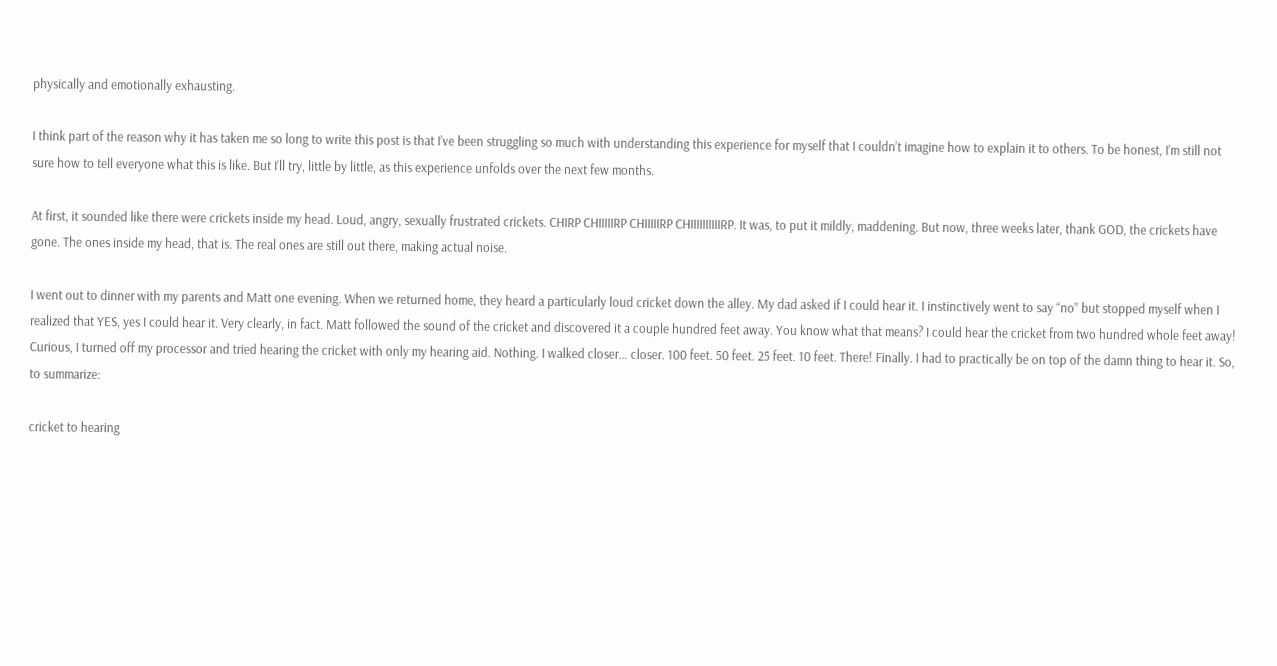physically and emotionally exhausting.

I think part of the reason why it has taken me so long to write this post is that I’ve been struggling so much with understanding this experience for myself that I couldn’t imagine how to explain it to others. To be honest, I’m still not sure how to tell everyone what this is like. But I’ll try, little by little, as this experience unfolds over the next few months.

At first, it sounded like there were crickets inside my head. Loud, angry, sexually frustrated crickets. CHIRP CHIIIIIRP CHIIIIIRP CHIIIIIIIIIIRP. It was, to put it mildly, maddening. But now, three weeks later, thank GOD, the crickets have gone. The ones inside my head, that is. The real ones are still out there, making actual noise.

I went out to dinner with my parents and Matt one evening. When we returned home, they heard a particularly loud cricket down the alley. My dad asked if I could hear it. I instinctively went to say “no” but stopped myself when I realized that YES, yes I could hear it. Very clearly, in fact. Matt followed the sound of the cricket and discovered it a couple hundred feet away. You know what that means? I could hear the cricket from two hundred whole feet away! Curious, I turned off my processor and tried hearing the cricket with only my hearing aid. Nothing. I walked closer… closer. 100 feet. 50 feet. 25 feet. 10 feet. There! Finally. I had to practically be on top of the damn thing to hear it. So, to summarize:

cricket to hearing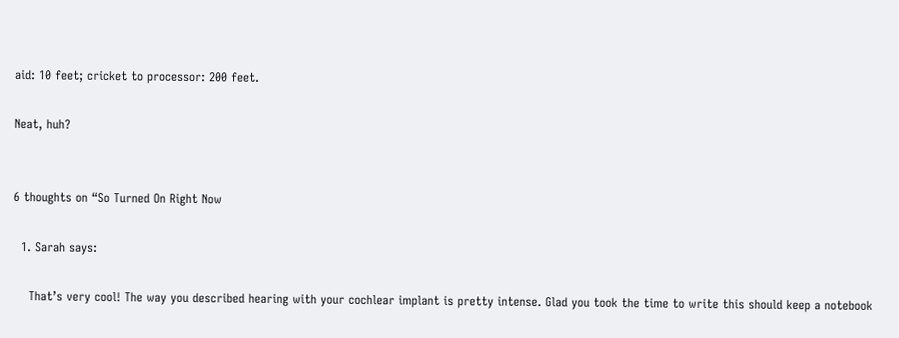aid: 10 feet; cricket to processor: 200 feet.

Neat, huh?


6 thoughts on “So Turned On Right Now

  1. Sarah says:

    That’s very cool! The way you described hearing with your cochlear implant is pretty intense. Glad you took the time to write this should keep a notebook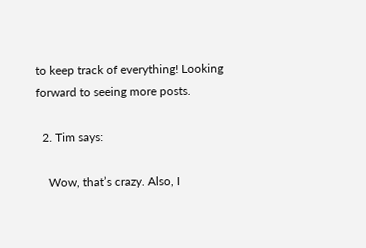to keep track of everything! Looking forward to seeing more posts.

  2. Tim says:

    Wow, that’s crazy. Also, I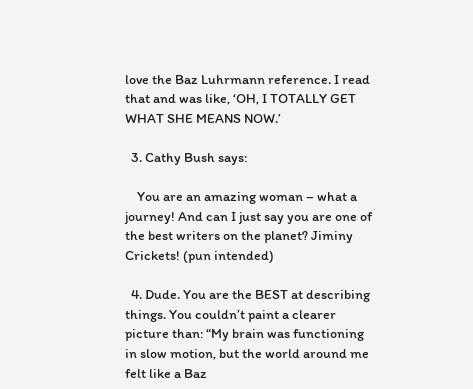love the Baz Luhrmann reference. I read that and was like, ‘OH, I TOTALLY GET WHAT SHE MEANS NOW.’

  3. Cathy Bush says:

    You are an amazing woman – what a journey! And can I just say you are one of the best writers on the planet? Jiminy Crickets! (pun intended)

  4. Dude. You are the BEST at describing things. You couldn’t paint a clearer picture than: “My brain was functioning in slow motion, but the world around me felt like a Baz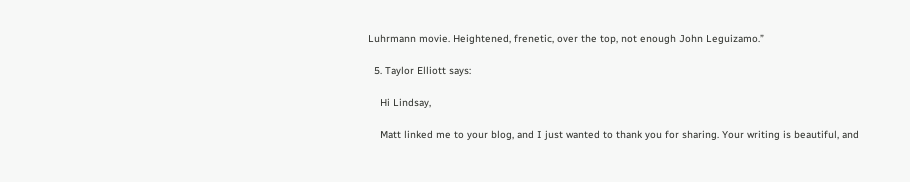Luhrmann movie. Heightened, frenetic, over the top, not enough John Leguizamo.”

  5. Taylor Elliott says:

    Hi Lindsay,

    Matt linked me to your blog, and I just wanted to thank you for sharing. Your writing is beautiful, and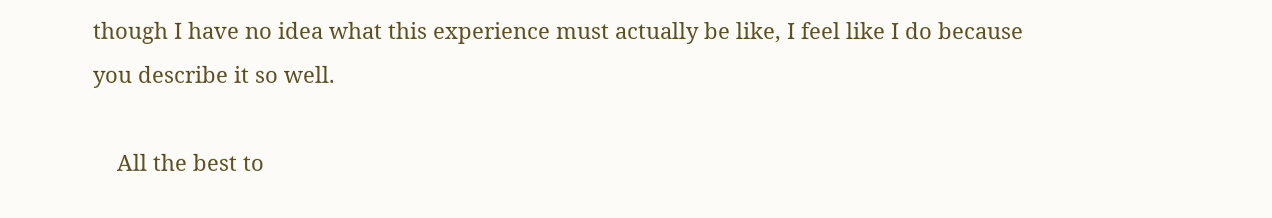though I have no idea what this experience must actually be like, I feel like I do because you describe it so well.

    All the best to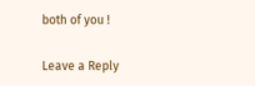both of you !

Leave a Reply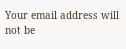Your email address will not be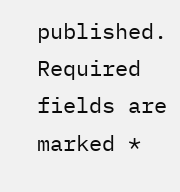published. Required fields are marked *